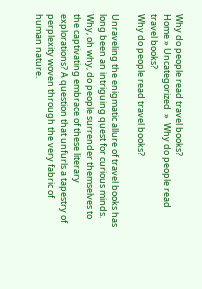Why do people read travel books?
Home » Uncategorized  »  Why do people read travel books?
Why do people read travel books?

Unraveling the enigmatic allure of travel books has long been an intriguing quest for curious minds. Why, oh why, do people surrender themselves to the captivating embrace of these literary explorations? A question that unfurls a tapestry of perplexity woven through the very fabric of human nature.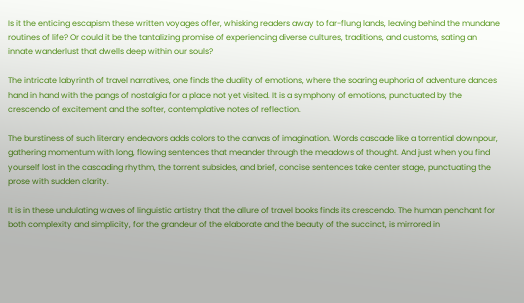Is it the enticing escapism these written voyages offer, whisking readers away to far-flung lands, leaving behind the mundane routines of life? Or could it be the tantalizing promise of experiencing diverse cultures, traditions, and customs, sating an innate wanderlust that dwells deep within our souls?

The intricate labyrinth of travel narratives, one finds the duality of emotions, where the soaring euphoria of adventure dances hand in hand with the pangs of nostalgia for a place not yet visited. It is a symphony of emotions, punctuated by the crescendo of excitement and the softer, contemplative notes of reflection.

The burstiness of such literary endeavors adds colors to the canvas of imagination. Words cascade like a torrential downpour, gathering momentum with long, flowing sentences that meander through the meadows of thought. And just when you find yourself lost in the cascading rhythm, the torrent subsides, and brief, concise sentences take center stage, punctuating the prose with sudden clarity.

It is in these undulating waves of linguistic artistry that the allure of travel books finds its crescendo. The human penchant for both complexity and simplicity, for the grandeur of the elaborate and the beauty of the succinct, is mirrored in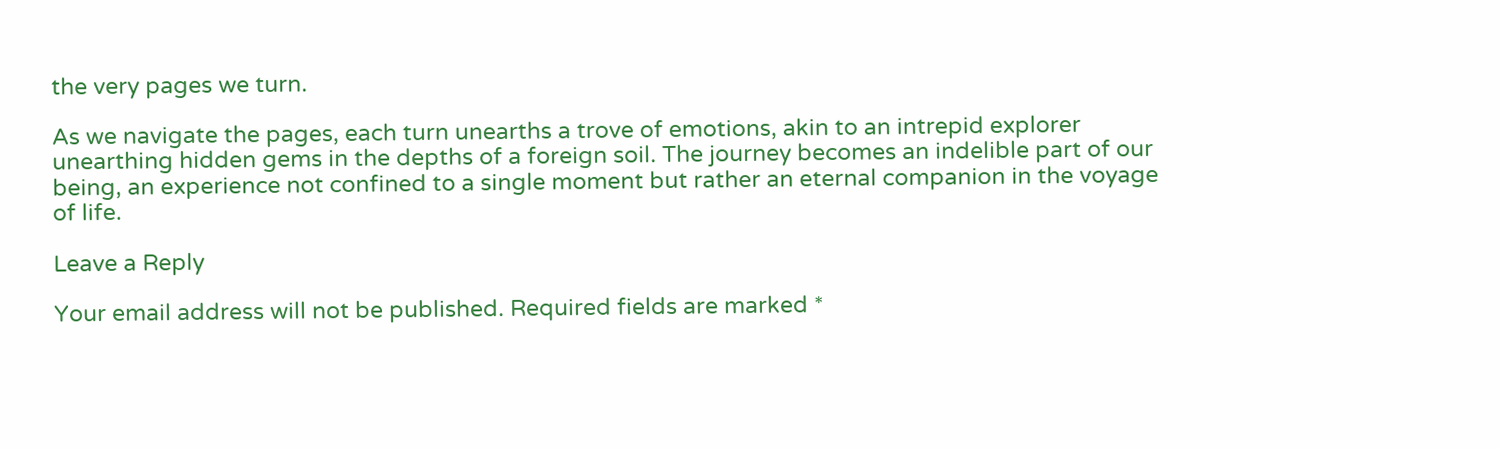the very pages we turn.

As we navigate the pages, each turn unearths a trove of emotions, akin to an intrepid explorer unearthing hidden gems in the depths of a foreign soil. The journey becomes an indelible part of our being, an experience not confined to a single moment but rather an eternal companion in the voyage of life.

Leave a Reply

Your email address will not be published. Required fields are marked *